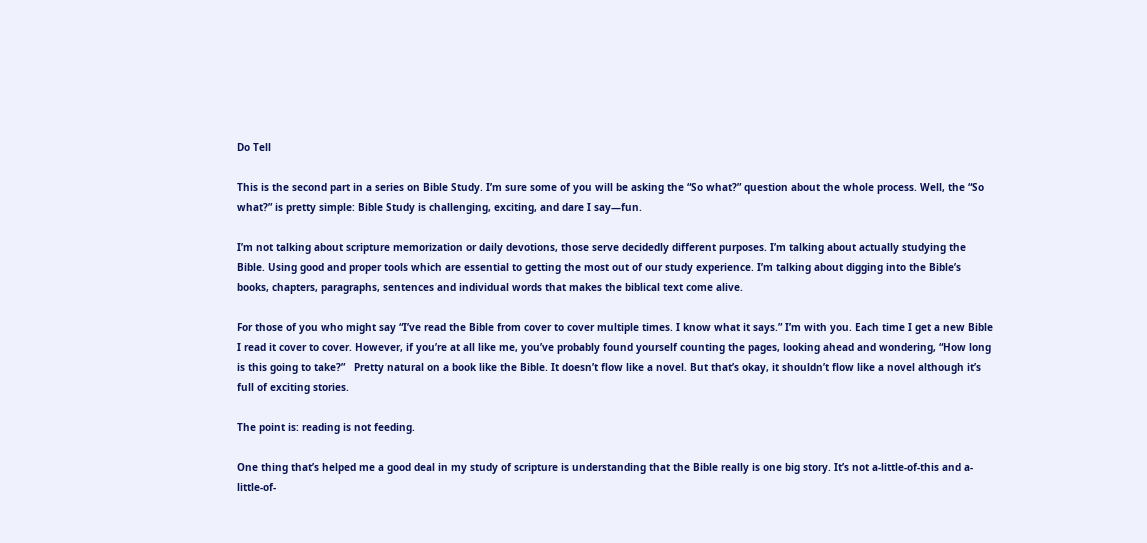Do Tell

This is the second part in a series on Bible Study. I’m sure some of you will be asking the “So what?” question about the whole process. Well, the “So what?” is pretty simple: Bible Study is challenging, exciting, and dare I say—fun.

I’m not talking about scripture memorization or daily devotions, those serve decidedly different purposes. I’m talking about actually studying the Bible. Using good and proper tools which are essential to getting the most out of our study experience. I’m talking about digging into the Bible’s books, chapters, paragraphs, sentences and individual words that makes the biblical text come alive.

For those of you who might say “I’ve read the Bible from cover to cover multiple times. I know what it says.” I’m with you. Each time I get a new Bible I read it cover to cover. However, if you’re at all like me, you’ve probably found yourself counting the pages, looking ahead and wondering, “How long is this going to take?”   Pretty natural on a book like the Bible. It doesn’t flow like a novel. But that’s okay, it shouldn’t flow like a novel although it’s full of exciting stories.

The point is: reading is not feeding.

One thing that’s helped me a good deal in my study of scripture is understanding that the Bible really is one big story. It’s not a-little-of-this and a-little-of-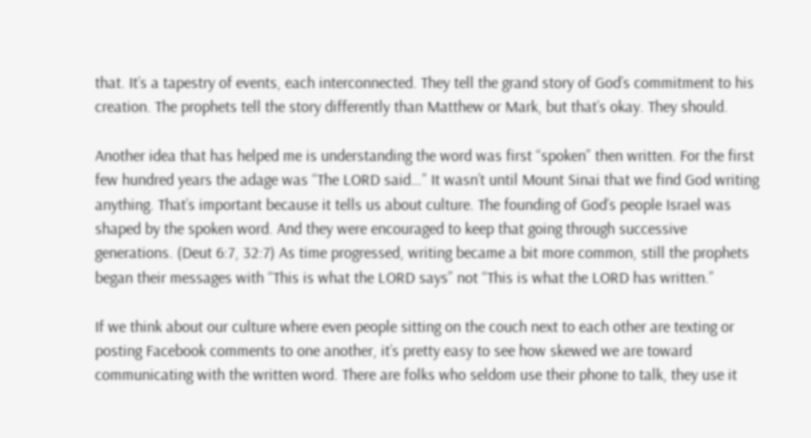that. It’s a tapestry of events, each interconnected. They tell the grand story of God’s commitment to his creation. The prophets tell the story differently than Matthew or Mark, but that’s okay. They should.

Another idea that has helped me is understanding the word was first “spoken” then written. For the first few hundred years the adage was “The LORD said…” It wasn’t until Mount Sinai that we find God writing anything. That’s important because it tells us about culture. The founding of God’s people Israel was shaped by the spoken word. And they were encouraged to keep that going through successive generations. (Deut 6:7, 32:7) As time progressed, writing became a bit more common, still the prophets began their messages with “This is what the LORD says” not “This is what the LORD has written.”

If we think about our culture where even people sitting on the couch next to each other are texting or posting Facebook comments to one another, it’s pretty easy to see how skewed we are toward communicating with the written word. There are folks who seldom use their phone to talk, they use it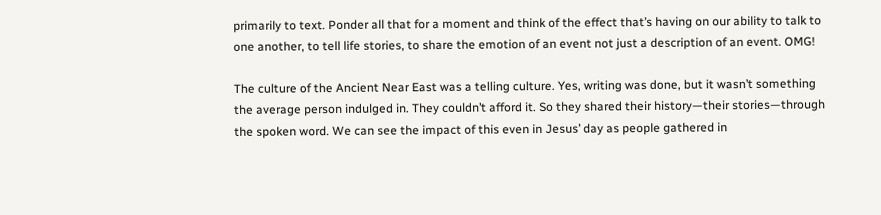primarily to text. Ponder all that for a moment and think of the effect that’s having on our ability to talk to one another, to tell life stories, to share the emotion of an event not just a description of an event. OMG!

The culture of the Ancient Near East was a telling culture. Yes, writing was done, but it wasn’t something the average person indulged in. They couldn’t afford it. So they shared their history—their stories—through the spoken word. We can see the impact of this even in Jesus’ day as people gathered in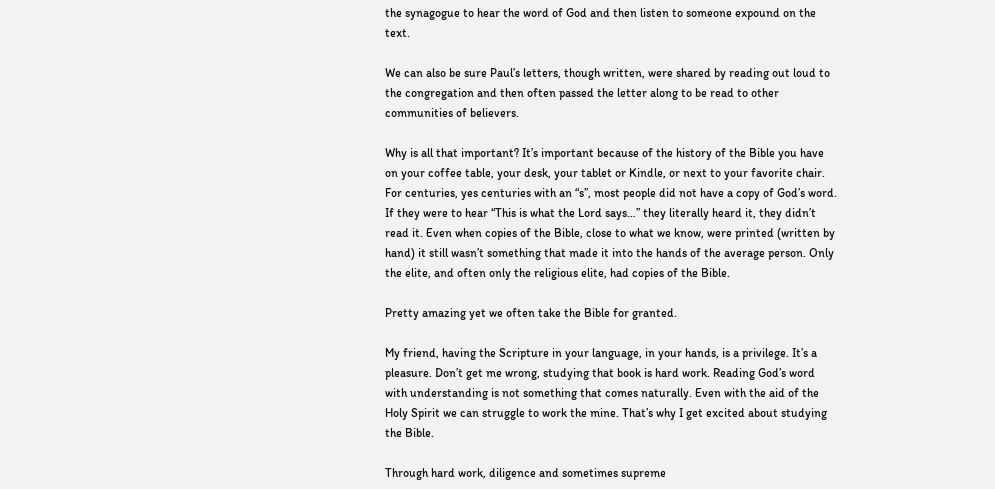the synagogue to hear the word of God and then listen to someone expound on the text.

We can also be sure Paul’s letters, though written, were shared by reading out loud to the congregation and then often passed the letter along to be read to other communities of believers.

Why is all that important? It’s important because of the history of the Bible you have on your coffee table, your desk, your tablet or Kindle, or next to your favorite chair. For centuries, yes centuries with an “s”, most people did not have a copy of God’s word. If they were to hear “This is what the Lord says…” they literally heard it, they didn’t read it. Even when copies of the Bible, close to what we know, were printed (written by hand) it still wasn’t something that made it into the hands of the average person. Only the elite, and often only the religious elite, had copies of the Bible.

Pretty amazing yet we often take the Bible for granted.

My friend, having the Scripture in your language, in your hands, is a privilege. It’s a pleasure. Don’t get me wrong, studying that book is hard work. Reading God’s word with understanding is not something that comes naturally. Even with the aid of the Holy Spirit we can struggle to work the mine. That’s why I get excited about studying the Bible.

Through hard work, diligence and sometimes supreme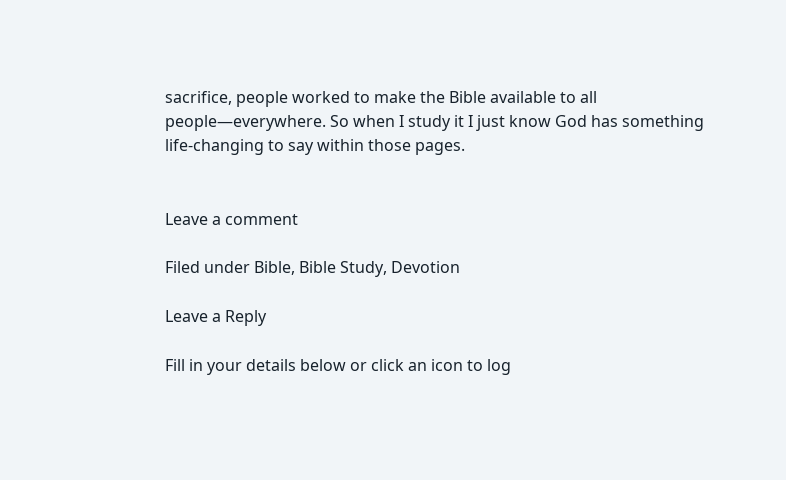sacrifice, people worked to make the Bible available to all people—everywhere. So when I study it I just know God has something life-changing to say within those pages.


Leave a comment

Filed under Bible, Bible Study, Devotion

Leave a Reply

Fill in your details below or click an icon to log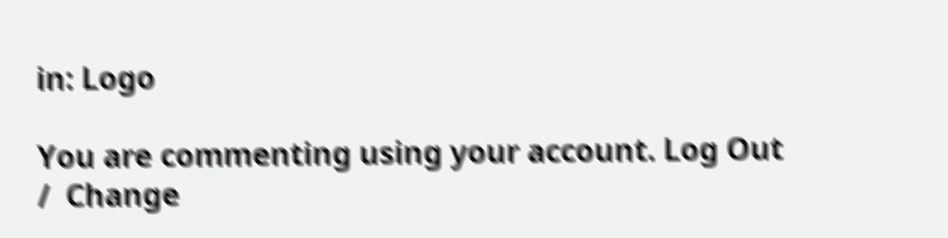in: Logo

You are commenting using your account. Log Out /  Change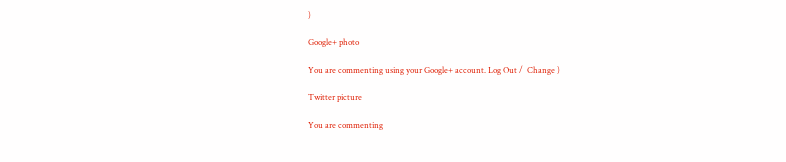)

Google+ photo

You are commenting using your Google+ account. Log Out /  Change )

Twitter picture

You are commenting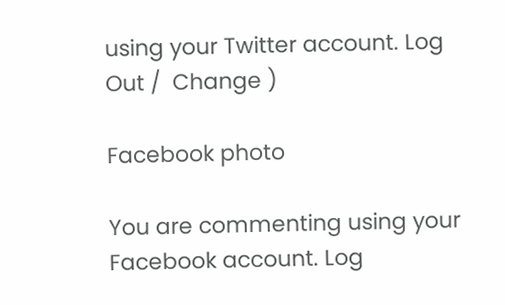using your Twitter account. Log Out /  Change )

Facebook photo

You are commenting using your Facebook account. Log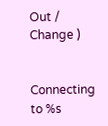Out /  Change )


Connecting to %s